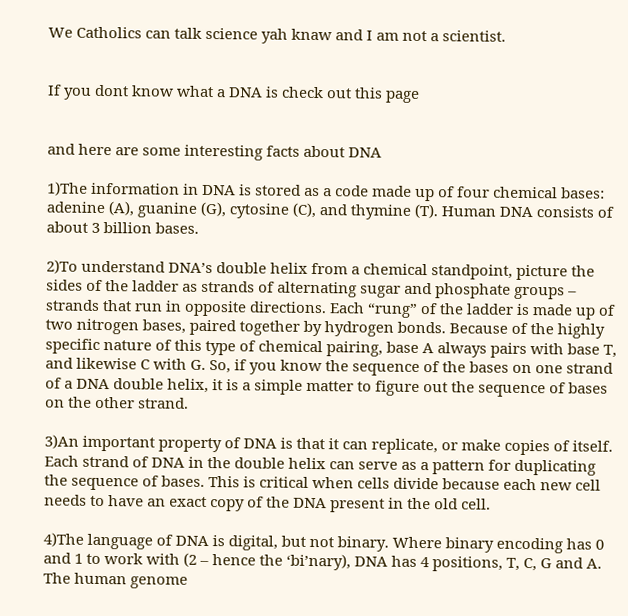We Catholics can talk science yah knaw and I am not a scientist.


If you dont know what a DNA is check out this page


and here are some interesting facts about DNA

1)The information in DNA is stored as a code made up of four chemical bases: adenine (A), guanine (G), cytosine (C), and thymine (T). Human DNA consists of about 3 billion bases.

2)To understand DNA’s double helix from a chemical standpoint, picture the sides of the ladder as strands of alternating sugar and phosphate groups – strands that run in opposite directions. Each “rung” of the ladder is made up of two nitrogen bases, paired together by hydrogen bonds. Because of the highly specific nature of this type of chemical pairing, base A always pairs with base T, and likewise C with G. So, if you know the sequence of the bases on one strand of a DNA double helix, it is a simple matter to figure out the sequence of bases on the other strand.

3)An important property of DNA is that it can replicate, or make copies of itself. Each strand of DNA in the double helix can serve as a pattern for duplicating the sequence of bases. This is critical when cells divide because each new cell needs to have an exact copy of the DNA present in the old cell.

4)The language of DNA is digital, but not binary. Where binary encoding has 0 and 1 to work with (2 – hence the ‘bi’nary), DNA has 4 positions, T, C, G and A. The human genome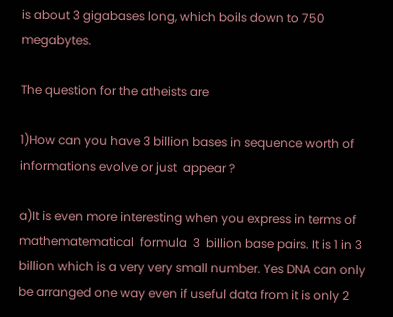is about 3 gigabases long, which boils down to 750 megabytes.

The question for the atheists are

1)How can you have 3 billion bases in sequence worth of informations evolve or just  appear ?

a)It is even more interesting when you express in terms of mathematematical  formula  3  billion base pairs. It is 1 in 3 billion which is a very very small number. Yes DNA can only be arranged one way even if useful data from it is only 2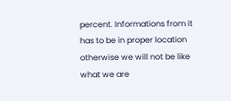percent. Informations from it has to be in proper location otherwise we will not be like what we are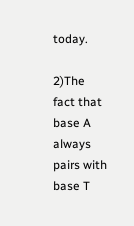today.

2)The fact that base A always pairs with base T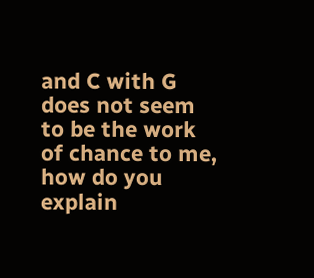and C with G does not seem to be the work of chance to me, how do you explain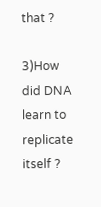that ?

3)How did DNA learn to replicate itself ?